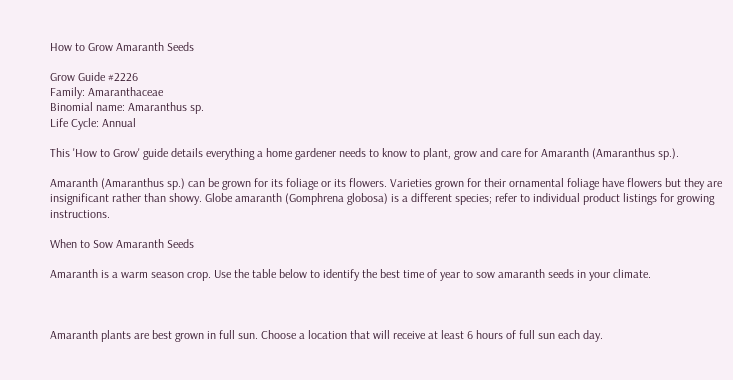How to Grow Amaranth Seeds

Grow Guide #2226
Family: Amaranthaceae
Binomial name: Amaranthus sp.
Life Cycle: Annual

This 'How to Grow' guide details everything a home gardener needs to know to plant, grow and care for Amaranth (Amaranthus sp.).

Amaranth (Amaranthus sp.) can be grown for its foliage or its flowers. Varieties grown for their ornamental foliage have flowers but they are insignificant rather than showy. Globe amaranth (Gomphrena globosa) is a different species; refer to individual product listings for growing instructions.

When to Sow Amaranth Seeds

Amaranth is a warm season crop. Use the table below to identify the best time of year to sow amaranth seeds in your climate.



Amaranth plants are best grown in full sun. Choose a location that will receive at least 6 hours of full sun each day.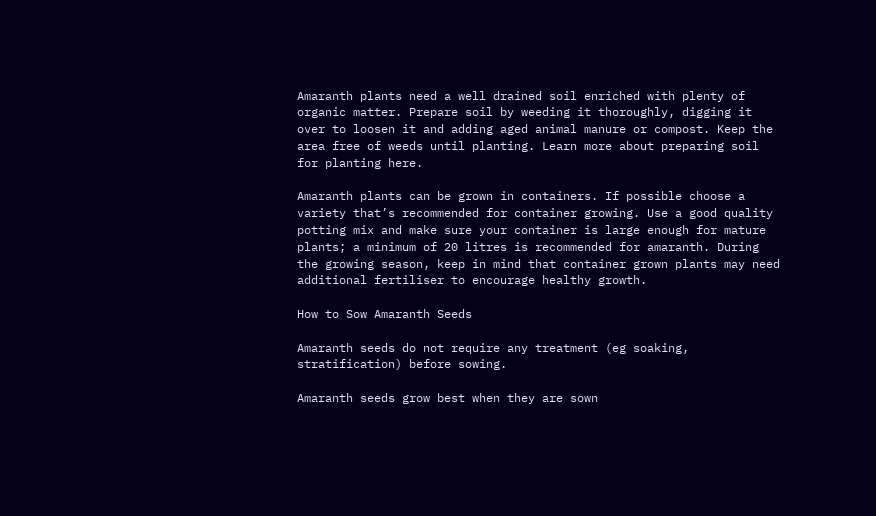Amaranth plants need a well drained soil enriched with plenty of organic matter. Prepare soil by weeding it thoroughly, digging it over to loosen it and adding aged animal manure or compost. Keep the area free of weeds until planting. Learn more about preparing soil for planting here.

Amaranth plants can be grown in containers. If possible choose a variety that’s recommended for container growing. Use a good quality potting mix and make sure your container is large enough for mature plants; a minimum of 20 litres is recommended for amaranth. During the growing season, keep in mind that container grown plants may need additional fertiliser to encourage healthy growth.

How to Sow Amaranth Seeds

Amaranth seeds do not require any treatment (eg soaking, stratification) before sowing.

Amaranth seeds grow best when they are sown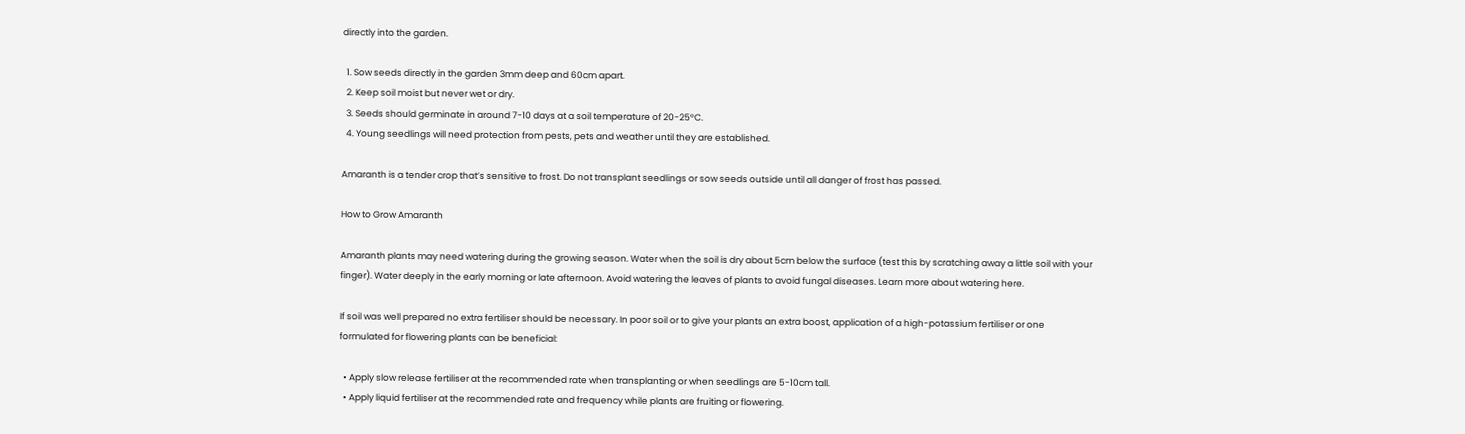directly into the garden.

  1. Sow seeds directly in the garden 3mm deep and 60cm apart.
  2. Keep soil moist but never wet or dry.
  3. Seeds should germinate in around 7-10 days at a soil temperature of 20-25°C.
  4. Young seedlings will need protection from pests, pets and weather until they are established.

Amaranth is a tender crop that’s sensitive to frost. Do not transplant seedlings or sow seeds outside until all danger of frost has passed.

How to Grow Amaranth

Amaranth plants may need watering during the growing season. Water when the soil is dry about 5cm below the surface (test this by scratching away a little soil with your finger). Water deeply in the early morning or late afternoon. Avoid watering the leaves of plants to avoid fungal diseases. Learn more about watering here.

If soil was well prepared no extra fertiliser should be necessary. In poor soil or to give your plants an extra boost, application of a high-potassium fertiliser or one formulated for flowering plants can be beneficial:

  • Apply slow release fertiliser at the recommended rate when transplanting or when seedlings are 5-10cm tall.
  • Apply liquid fertiliser at the recommended rate and frequency while plants are fruiting or flowering.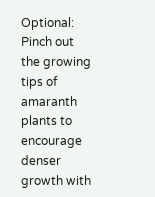Optional: Pinch out the growing tips of amaranth plants to encourage denser growth with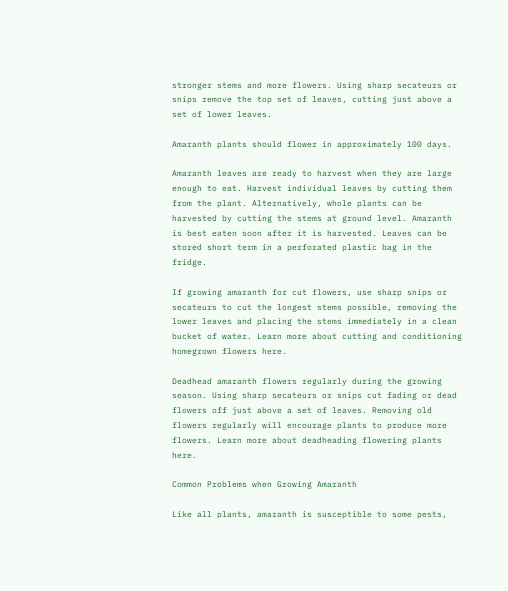stronger stems and more flowers. Using sharp secateurs or snips remove the top set of leaves, cutting just above a set of lower leaves.

Amaranth plants should flower in approximately 100 days.

Amaranth leaves are ready to harvest when they are large enough to eat. Harvest individual leaves by cutting them from the plant. Alternatively, whole plants can be harvested by cutting the stems at ground level. Amaranth is best eaten soon after it is harvested. Leaves can be stored short term in a perforated plastic bag in the fridge.

If growing amaranth for cut flowers, use sharp snips or secateurs to cut the longest stems possible, removing the lower leaves and placing the stems immediately in a clean bucket of water. Learn more about cutting and conditioning homegrown flowers here.

Deadhead amaranth flowers regularly during the growing season. Using sharp secateurs or snips cut fading or dead flowers off just above a set of leaves. Removing old flowers regularly will encourage plants to produce more flowers. Learn more about deadheading flowering plants here.

Common Problems when Growing Amaranth

Like all plants, amaranth is susceptible to some pests,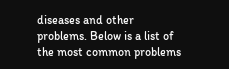diseases and other problems. Below is a list of the most common problems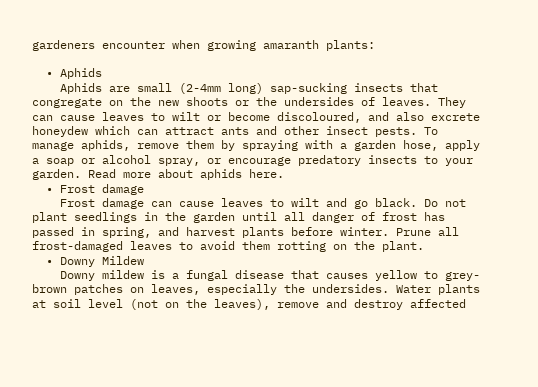gardeners encounter when growing amaranth plants:

  • Aphids
    Aphids are small (2-4mm long) sap-sucking insects that congregate on the new shoots or the undersides of leaves. They can cause leaves to wilt or become discoloured, and also excrete honeydew which can attract ants and other insect pests. To manage aphids, remove them by spraying with a garden hose, apply a soap or alcohol spray, or encourage predatory insects to your garden. Read more about aphids here.
  • Frost damage
    Frost damage can cause leaves to wilt and go black. Do not plant seedlings in the garden until all danger of frost has passed in spring, and harvest plants before winter. Prune all frost-damaged leaves to avoid them rotting on the plant.
  • Downy Mildew
    Downy mildew is a fungal disease that causes yellow to grey-brown patches on leaves, especially the undersides. Water plants at soil level (not on the leaves), remove and destroy affected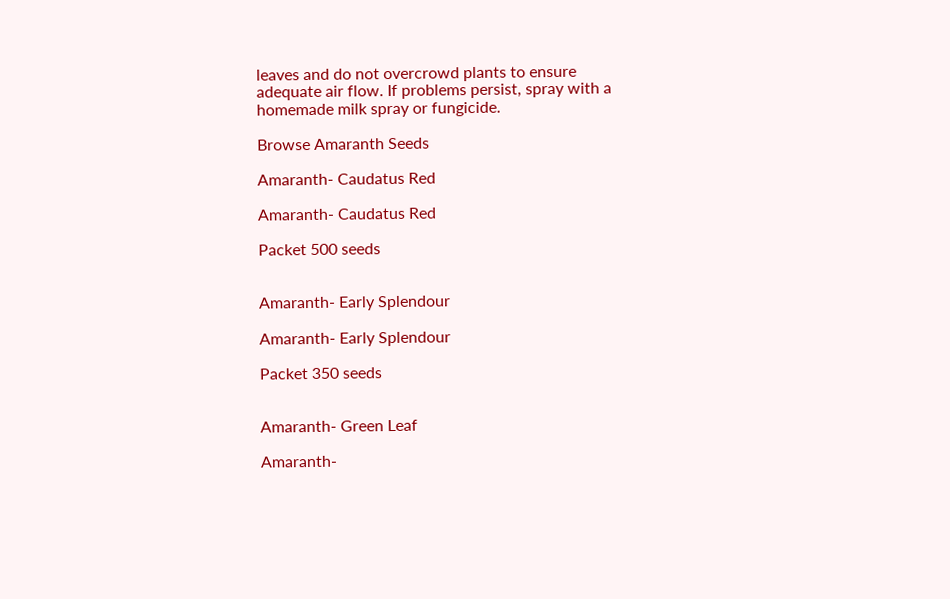leaves and do not overcrowd plants to ensure adequate air flow. If problems persist, spray with a homemade milk spray or fungicide.

Browse Amaranth Seeds

Amaranth- Caudatus Red

Amaranth- Caudatus Red

Packet 500 seeds


Amaranth- Early Splendour

Amaranth- Early Splendour

Packet 350 seeds


Amaranth- Green Leaf

Amaranth-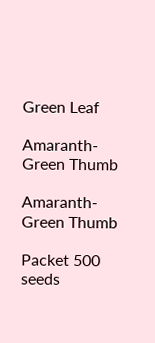Green Leaf

Amaranth- Green Thumb

Amaranth- Green Thumb

Packet 500 seeds